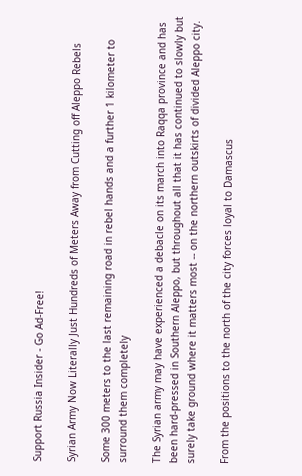Support Russia Insider - Go Ad-Free!

Syrian Army Now Literally Just Hundreds of Meters Away from Cutting off Aleppo Rebels

Some 300 meters to the last remaining road in rebel hands and a further 1 kilometer to surround them completely

The Syrian army may have experienced a debacle on its march into Raqqa province and has been hard-pressed in Southern Aleppo, but throughout all that it has continued to slowly but surely take ground where it matters most -- on the northern outskirts of divided Aleppo city.

From the positions to the north of the city forces loyal to Damascus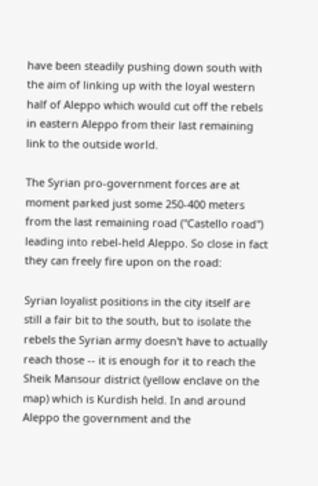have been steadily pushing down south with the aim of linking up with the loyal western half of Aleppo which would cut off the rebels in eastern Aleppo from their last remaining link to the outside world.

The Syrian pro-government forces are at moment parked just some 250-400 meters from the last remaining road ("Castello road") leading into rebel-held Aleppo. So close in fact they can freely fire upon on the road:

Syrian loyalist positions in the city itself are still a fair bit to the south, but to isolate the rebels the Syrian army doesn't have to actually reach those -- it is enough for it to reach the Sheik Mansour district (yellow enclave on the map) which is Kurdish held. In and around Aleppo the government and the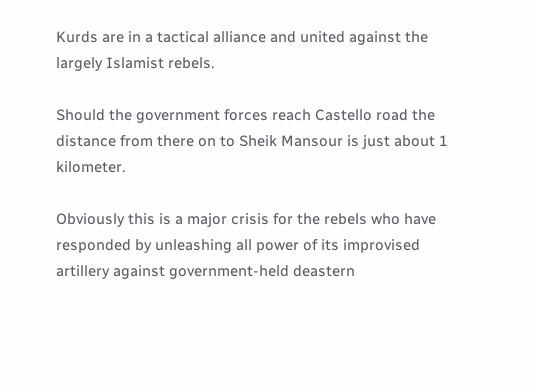Kurds are in a tactical alliance and united against the largely Islamist rebels.

Should the government forces reach Castello road the distance from there on to Sheik Mansour is just about 1 kilometer.

Obviously this is a major crisis for the rebels who have responded by unleashing all power of its improvised artillery against government-held deastern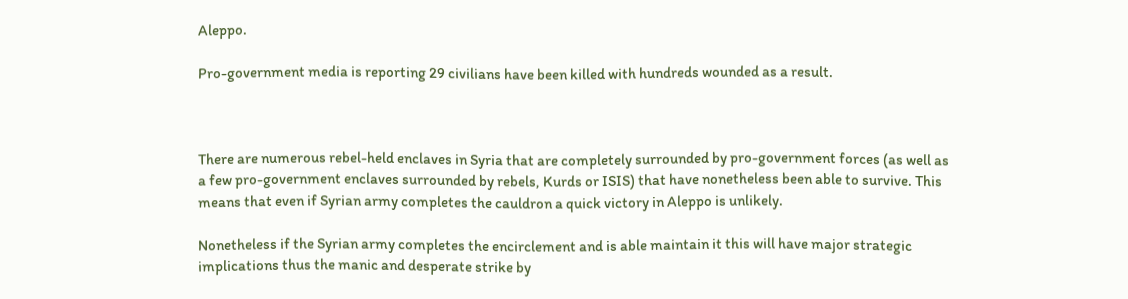Aleppo.

Pro-government media is reporting 29 civilians have been killed with hundreds wounded as a result.



There are numerous rebel-held enclaves in Syria that are completely surrounded by pro-government forces (as well as a few pro-government enclaves surrounded by rebels, Kurds or ISIS) that have nonetheless been able to survive. This means that even if Syrian army completes the cauldron a quick victory in Aleppo is unlikely.

Nonetheless if the Syrian army completes the encirclement and is able maintain it this will have major strategic implications thus the manic and desperate strike by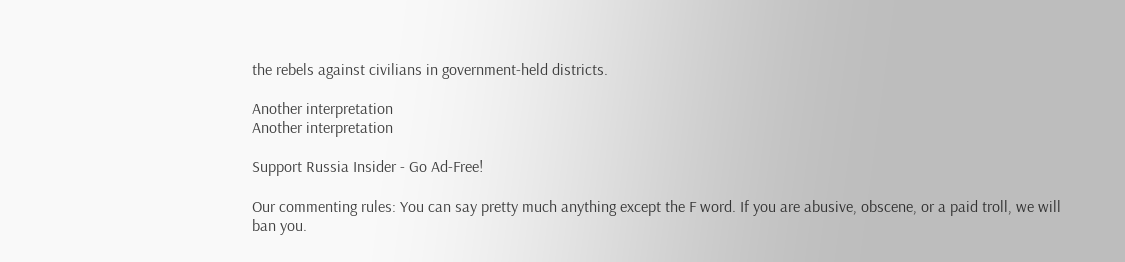the rebels against civilians in government-held districts.

Another interpretation
Another interpretation

Support Russia Insider - Go Ad-Free!

Our commenting rules: You can say pretty much anything except the F word. If you are abusive, obscene, or a paid troll, we will ban you.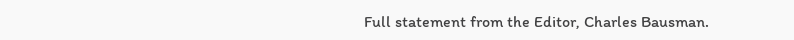Full statement from the Editor, Charles Bausman.